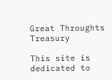Great Throughts Treasury

This site is dedicated to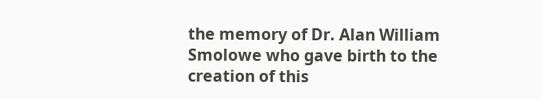the memory of Dr. Alan William Smolowe who gave birth to the creation of this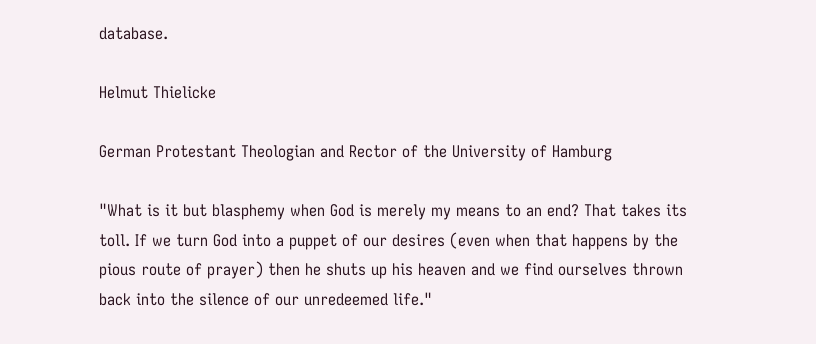database.

Helmut Thielicke

German Protestant Theologian and Rector of the University of Hamburg

"What is it but blasphemy when God is merely my means to an end? That takes its toll. If we turn God into a puppet of our desires (even when that happens by the pious route of prayer) then he shuts up his heaven and we find ourselves thrown back into the silence of our unredeemed life."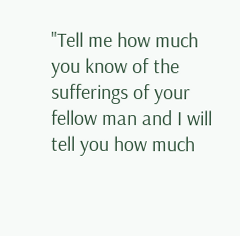"Tell me how much you know of the sufferings of your fellow man and I will tell you how much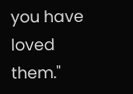you have loved them."